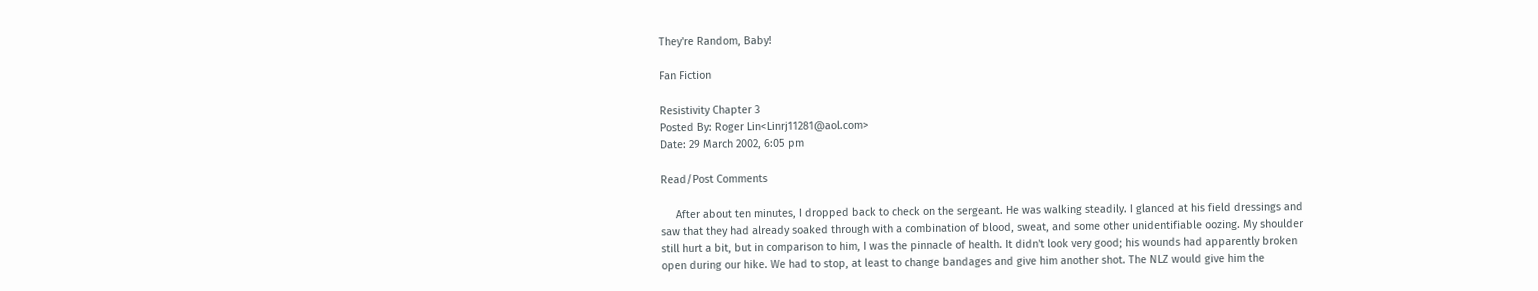They're Random, Baby!

Fan Fiction

Resistivity Chapter 3
Posted By: Roger Lin<Linrj11281@aol.com>
Date: 29 March 2002, 6:05 pm

Read/Post Comments

     After about ten minutes, I dropped back to check on the sergeant. He was walking steadily. I glanced at his field dressings and saw that they had already soaked through with a combination of blood, sweat, and some other unidentifiable oozing. My shoulder still hurt a bit, but in comparison to him, I was the pinnacle of health. It didn't look very good; his wounds had apparently broken open during our hike. We had to stop, at least to change bandages and give him another shot. The NLZ would give him the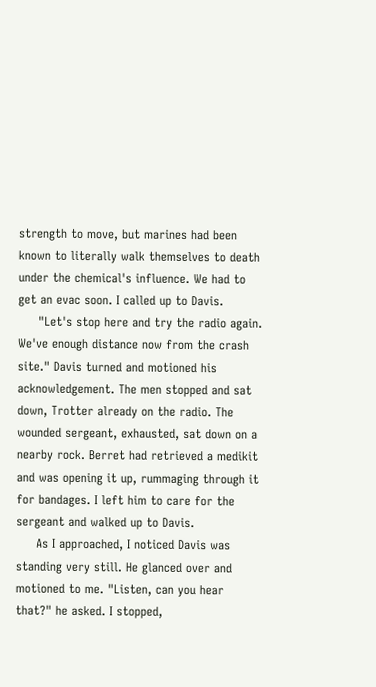strength to move, but marines had been known to literally walk themselves to death under the chemical's influence. We had to get an evac soon. I called up to Davis.
     "Let's stop here and try the radio again. We've enough distance now from the crash site." Davis turned and motioned his acknowledgement. The men stopped and sat down, Trotter already on the radio. The wounded sergeant, exhausted, sat down on a nearby rock. Berret had retrieved a medikit and was opening it up, rummaging through it for bandages. I left him to care for the sergeant and walked up to Davis.
     As I approached, I noticed Davis was standing very still. He glanced over and motioned to me. "Listen, can you hear that?" he asked. I stopped,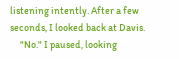listening intently. After a few seconds, I looked back at Davis.
     "No." I paused, looking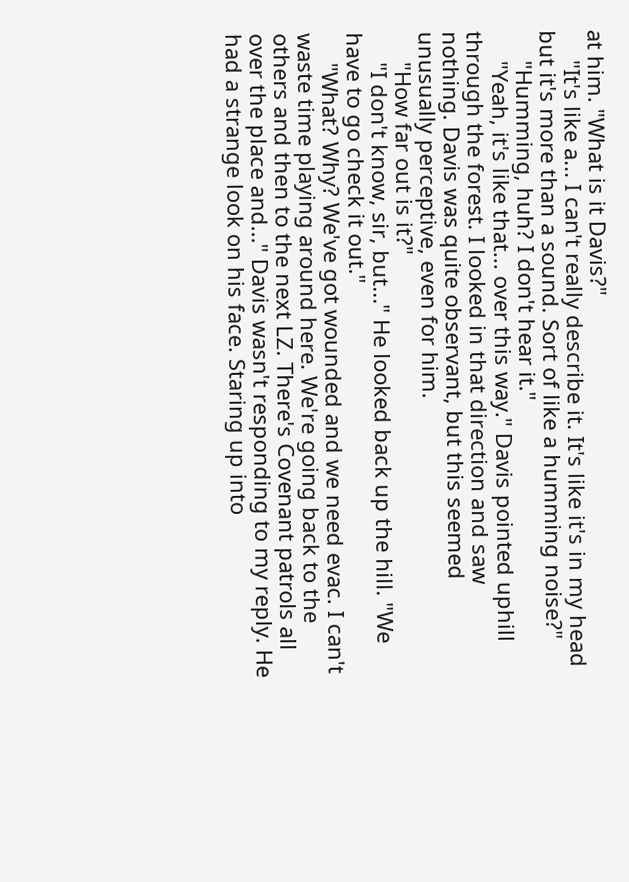at him. "What is it Davis?"
     "It's like a... I can't really describe it. It's like it's in my head but it's more than a sound. Sort of like a humming noise?"
     "Humming, huh? I don't hear it."
     "Yeah, it's like that... over this way." Davis pointed uphill through the forest. I looked in that direction and saw nothing. Davis was quite observant, but this seemed unusually perceptive, even for him.
     "How far out is it?"
     "I don't know, sir, but..." He looked back up the hill. "We have to go check it out."
     "What? Why? We've got wounded and we need evac. I can't waste time playing around here. We're going back to the others and then to the next LZ. There's Covenant patrols all over the place and..." Davis wasn't responding to my reply. He had a strange look on his face. Staring up into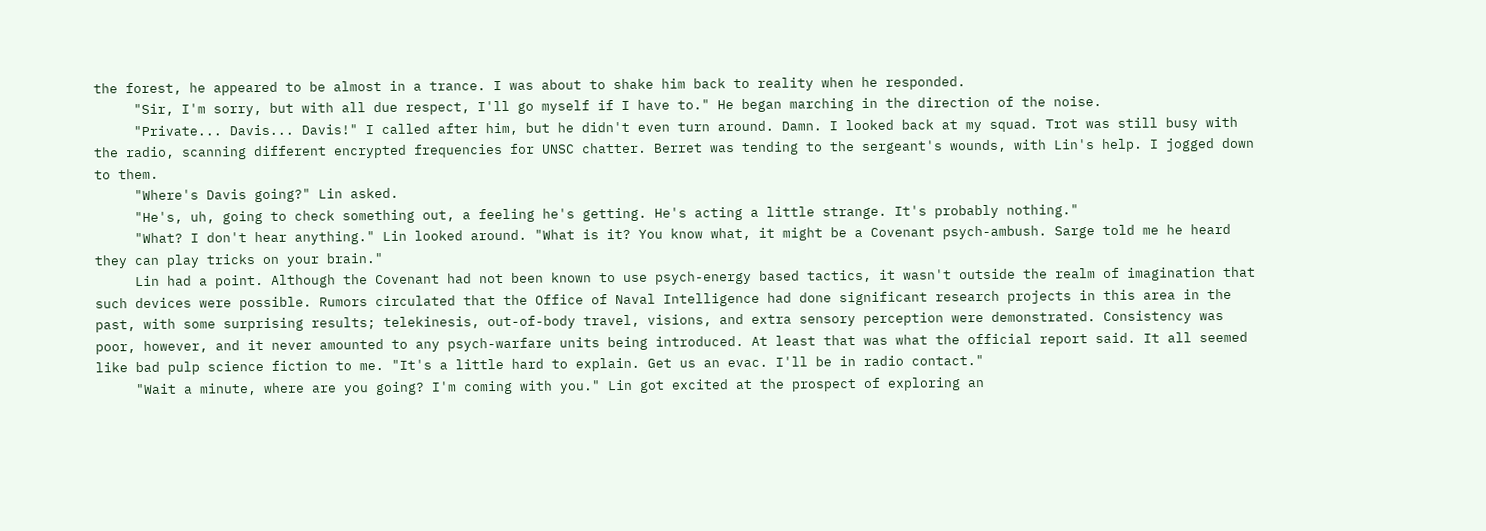the forest, he appeared to be almost in a trance. I was about to shake him back to reality when he responded.
     "Sir, I'm sorry, but with all due respect, I'll go myself if I have to." He began marching in the direction of the noise.
     "Private... Davis... Davis!" I called after him, but he didn't even turn around. Damn. I looked back at my squad. Trot was still busy with the radio, scanning different encrypted frequencies for UNSC chatter. Berret was tending to the sergeant's wounds, with Lin's help. I jogged down to them.
     "Where's Davis going?" Lin asked.
     "He's, uh, going to check something out, a feeling he's getting. He's acting a little strange. It's probably nothing."
     "What? I don't hear anything." Lin looked around. "What is it? You know what, it might be a Covenant psych-ambush. Sarge told me he heard they can play tricks on your brain."
     Lin had a point. Although the Covenant had not been known to use psych-energy based tactics, it wasn't outside the realm of imagination that such devices were possible. Rumors circulated that the Office of Naval Intelligence had done significant research projects in this area in the past, with some surprising results; telekinesis, out-of-body travel, visions, and extra sensory perception were demonstrated. Consistency was poor, however, and it never amounted to any psych-warfare units being introduced. At least that was what the official report said. It all seemed like bad pulp science fiction to me. "It's a little hard to explain. Get us an evac. I'll be in radio contact."
     "Wait a minute, where are you going? I'm coming with you." Lin got excited at the prospect of exploring an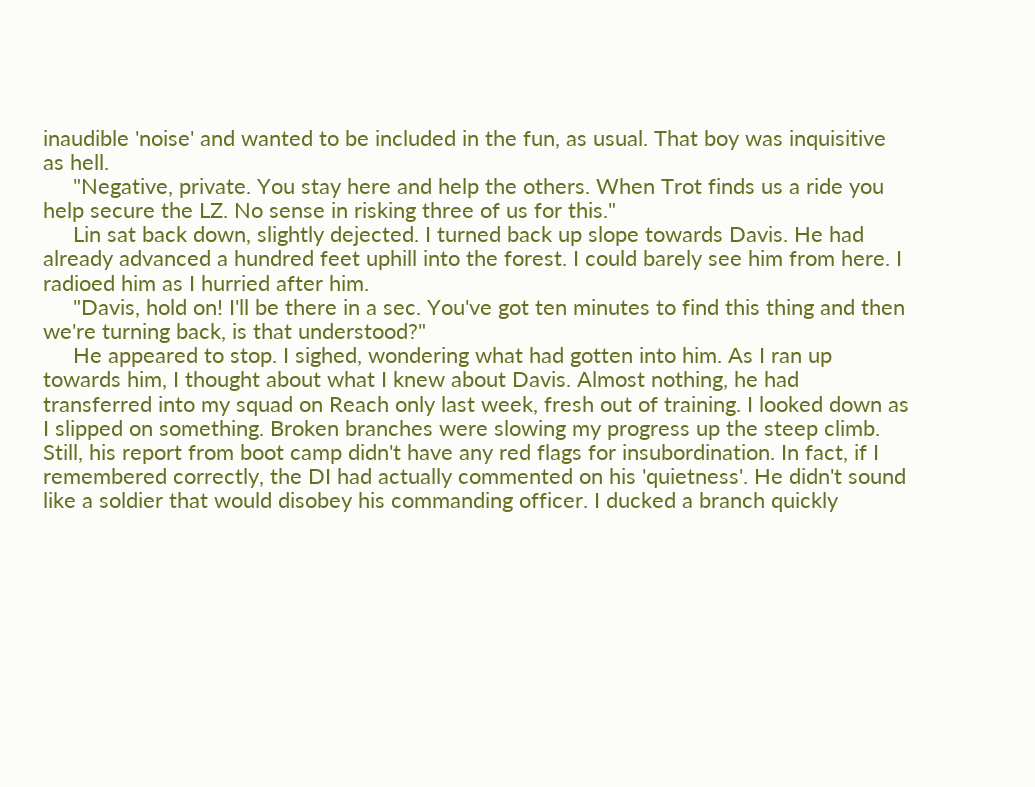inaudible 'noise' and wanted to be included in the fun, as usual. That boy was inquisitive as hell.
     "Negative, private. You stay here and help the others. When Trot finds us a ride you help secure the LZ. No sense in risking three of us for this."
     Lin sat back down, slightly dejected. I turned back up slope towards Davis. He had already advanced a hundred feet uphill into the forest. I could barely see him from here. I radioed him as I hurried after him.
     "Davis, hold on! I'll be there in a sec. You've got ten minutes to find this thing and then we're turning back, is that understood?"
     He appeared to stop. I sighed, wondering what had gotten into him. As I ran up towards him, I thought about what I knew about Davis. Almost nothing, he had transferred into my squad on Reach only last week, fresh out of training. I looked down as I slipped on something. Broken branches were slowing my progress up the steep climb. Still, his report from boot camp didn't have any red flags for insubordination. In fact, if I remembered correctly, the DI had actually commented on his 'quietness'. He didn't sound like a soldier that would disobey his commanding officer. I ducked a branch quickly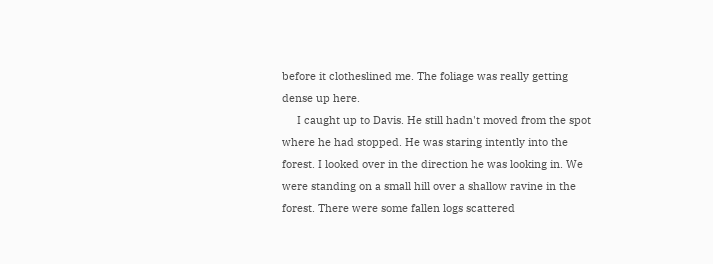before it clotheslined me. The foliage was really getting dense up here.
     I caught up to Davis. He still hadn't moved from the spot where he had stopped. He was staring intently into the forest. I looked over in the direction he was looking in. We were standing on a small hill over a shallow ravine in the forest. There were some fallen logs scattered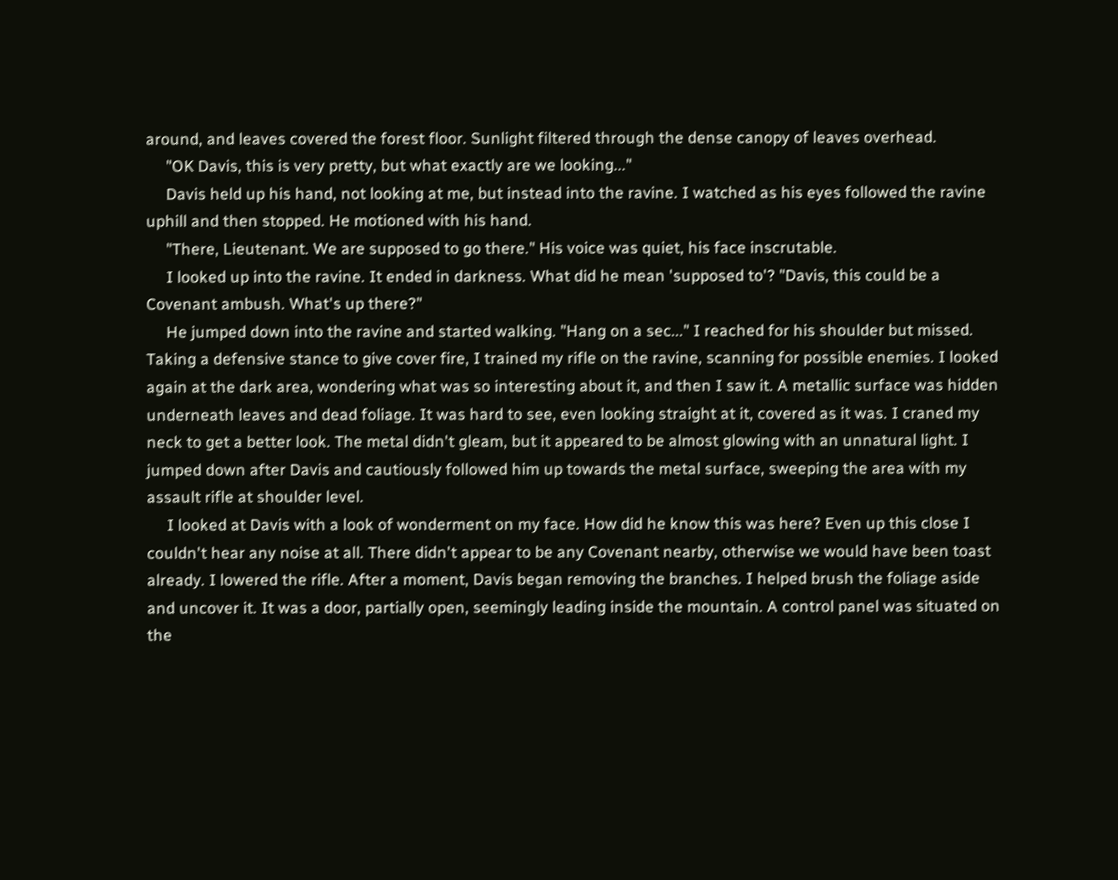around, and leaves covered the forest floor. Sunlight filtered through the dense canopy of leaves overhead.
     "OK Davis, this is very pretty, but what exactly are we looking..."
     Davis held up his hand, not looking at me, but instead into the ravine. I watched as his eyes followed the ravine uphill and then stopped. He motioned with his hand.
     "There, Lieutenant. We are supposed to go there." His voice was quiet, his face inscrutable.
     I looked up into the ravine. It ended in darkness. What did he mean 'supposed to'? "Davis, this could be a Covenant ambush. What's up there?"
     He jumped down into the ravine and started walking. "Hang on a sec..." I reached for his shoulder but missed. Taking a defensive stance to give cover fire, I trained my rifle on the ravine, scanning for possible enemies. I looked again at the dark area, wondering what was so interesting about it, and then I saw it. A metallic surface was hidden underneath leaves and dead foliage. It was hard to see, even looking straight at it, covered as it was. I craned my neck to get a better look. The metal didn't gleam, but it appeared to be almost glowing with an unnatural light. I jumped down after Davis and cautiously followed him up towards the metal surface, sweeping the area with my assault rifle at shoulder level.
     I looked at Davis with a look of wonderment on my face. How did he know this was here? Even up this close I couldn't hear any noise at all. There didn't appear to be any Covenant nearby, otherwise we would have been toast already. I lowered the rifle. After a moment, Davis began removing the branches. I helped brush the foliage aside and uncover it. It was a door, partially open, seemingly leading inside the mountain. A control panel was situated on the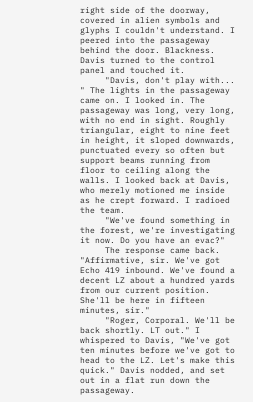right side of the doorway, covered in alien symbols and glyphs I couldn't understand. I peered into the passageway behind the door. Blackness. Davis turned to the control panel and touched it.
     "Davis, don't play with... " The lights in the passageway came on. I looked in. The passageway was long, very long, with no end in sight. Roughly triangular, eight to nine feet in height, it sloped downwards, punctuated every so often but support beams running from floor to ceiling along the walls. I looked back at Davis, who merely motioned me inside as he crept forward. I radioed the team.
     "We've found something in the forest, we're investigating it now. Do you have an evac?"
     The response came back. "Affirmative, sir. We've got Echo 419 inbound. We've found a decent LZ about a hundred yards from our current position. She'll be here in fifteen minutes, sir."
     "Roger, Corporal. We'll be back shortly. LT out." I whispered to Davis, "We've got ten minutes before we've got to head to the LZ. Let's make this quick." Davis nodded, and set out in a flat run down the passageway.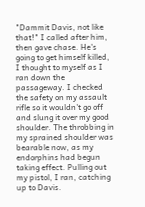"Dammit Davis, not like that!" I called after him, then gave chase. He's going to get himself killed, I thought to myself as I ran down the passageway. I checked the safety on my assault rifle so it wouldn't go off and slung it over my good shoulder. The throbbing in my sprained shoulder was bearable now, as my endorphins had begun taking effect. Pulling out my pistol, I ran, catching up to Davis.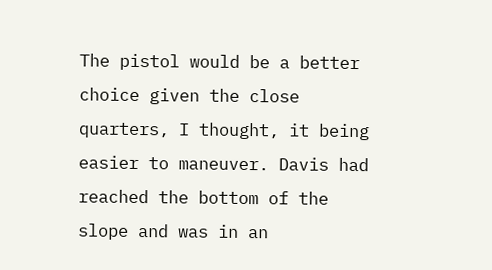The pistol would be a better choice given the close quarters, I thought, it being easier to maneuver. Davis had reached the bottom of the slope and was in an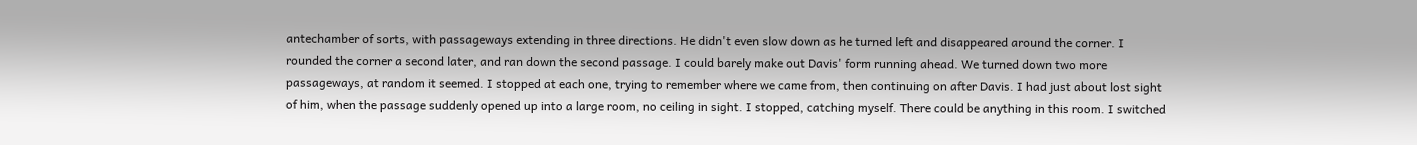antechamber of sorts, with passageways extending in three directions. He didn't even slow down as he turned left and disappeared around the corner. I rounded the corner a second later, and ran down the second passage. I could barely make out Davis' form running ahead. We turned down two more passageways, at random it seemed. I stopped at each one, trying to remember where we came from, then continuing on after Davis. I had just about lost sight of him, when the passage suddenly opened up into a large room, no ceiling in sight. I stopped, catching myself. There could be anything in this room. I switched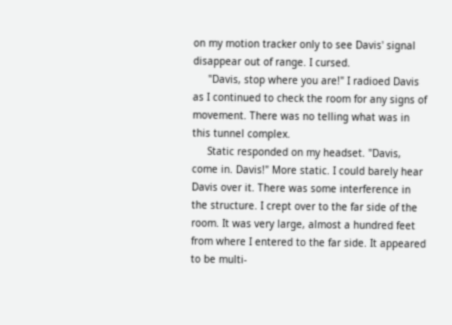on my motion tracker only to see Davis' signal disappear out of range. I cursed.
     "Davis, stop where you are!" I radioed Davis as I continued to check the room for any signs of movement. There was no telling what was in this tunnel complex.
     Static responded on my headset. "Davis, come in. Davis!" More static. I could barely hear Davis over it. There was some interference in the structure. I crept over to the far side of the room. It was very large, almost a hundred feet from where I entered to the far side. It appeared to be multi-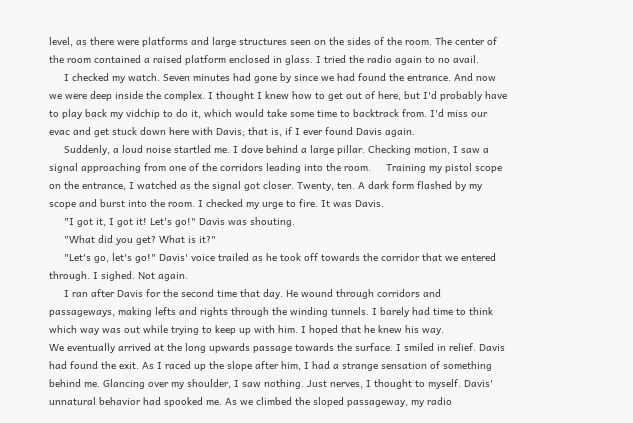level, as there were platforms and large structures seen on the sides of the room. The center of the room contained a raised platform enclosed in glass. I tried the radio again to no avail.
     I checked my watch. Seven minutes had gone by since we had found the entrance. And now we were deep inside the complex. I thought I knew how to get out of here, but I'd probably have to play back my vidchip to do it, which would take some time to backtrack from. I'd miss our evac and get stuck down here with Davis; that is, if I ever found Davis again.
     Suddenly, a loud noise startled me. I dove behind a large pillar. Checking motion, I saw a signal approaching from one of the corridors leading into the room.     Training my pistol scope on the entrance, I watched as the signal got closer. Twenty, ten. A dark form flashed by my scope and burst into the room. I checked my urge to fire. It was Davis.
     "I got it, I got it! Let's go!" Davis was shouting.
     "What did you get? What is it?"
     "Let's go, let's go!" Davis' voice trailed as he took off towards the corridor that we entered through. I sighed. Not again.
     I ran after Davis for the second time that day. He wound through corridors and passageways, making lefts and rights through the winding tunnels. I barely had time to think which way was out while trying to keep up with him. I hoped that he knew his way.
We eventually arrived at the long upwards passage towards the surface. I smiled in relief. Davis had found the exit. As I raced up the slope after him, I had a strange sensation of something behind me. Glancing over my shoulder, I saw nothing. Just nerves, I thought to myself. Davis' unnatural behavior had spooked me. As we climbed the sloped passageway, my radio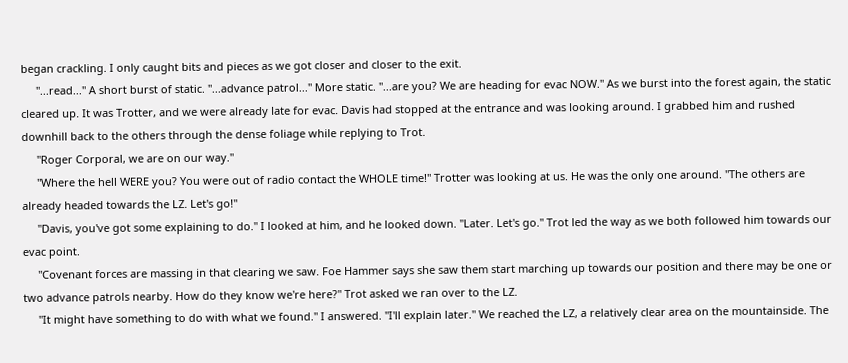began crackling. I only caught bits and pieces as we got closer and closer to the exit.
     "...read..." A short burst of static. "...advance patrol..." More static. "...are you? We are heading for evac NOW." As we burst into the forest again, the static cleared up. It was Trotter, and we were already late for evac. Davis had stopped at the entrance and was looking around. I grabbed him and rushed downhill back to the others through the dense foliage while replying to Trot.
     "Roger Corporal, we are on our way."
     "Where the hell WERE you? You were out of radio contact the WHOLE time!" Trotter was looking at us. He was the only one around. "The others are already headed towards the LZ. Let's go!"
     "Davis, you've got some explaining to do." I looked at him, and he looked down. "Later. Let's go." Trot led the way as we both followed him towards our evac point.
     "Covenant forces are massing in that clearing we saw. Foe Hammer says she saw them start marching up towards our position and there may be one or two advance patrols nearby. How do they know we're here?" Trot asked we ran over to the LZ.
     "It might have something to do with what we found." I answered. "I'll explain later." We reached the LZ, a relatively clear area on the mountainside. The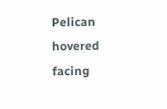Pelican hovered facing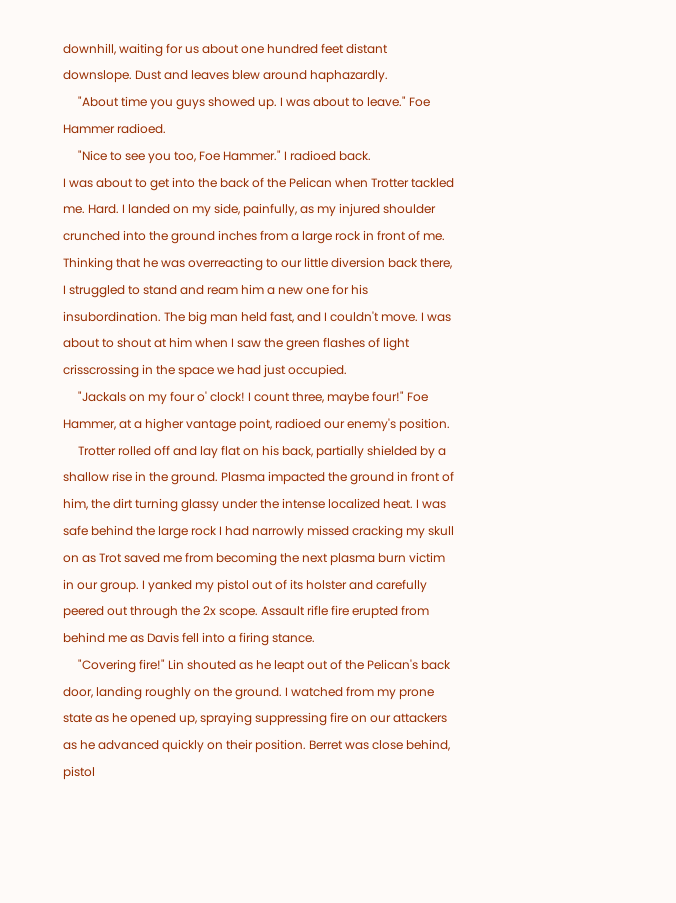downhill, waiting for us about one hundred feet distant downslope. Dust and leaves blew around haphazardly.
     "About time you guys showed up. I was about to leave." Foe Hammer radioed.
     "Nice to see you too, Foe Hammer." I radioed back.
I was about to get into the back of the Pelican when Trotter tackled me. Hard. I landed on my side, painfully, as my injured shoulder crunched into the ground inches from a large rock in front of me. Thinking that he was overreacting to our little diversion back there, I struggled to stand and ream him a new one for his insubordination. The big man held fast, and I couldn't move. I was about to shout at him when I saw the green flashes of light crisscrossing in the space we had just occupied.
     "Jackals on my four o' clock! I count three, maybe four!" Foe Hammer, at a higher vantage point, radioed our enemy's position.
     Trotter rolled off and lay flat on his back, partially shielded by a shallow rise in the ground. Plasma impacted the ground in front of him, the dirt turning glassy under the intense localized heat. I was safe behind the large rock I had narrowly missed cracking my skull on as Trot saved me from becoming the next plasma burn victim in our group. I yanked my pistol out of its holster and carefully peered out through the 2x scope. Assault rifle fire erupted from behind me as Davis fell into a firing stance.
     "Covering fire!" Lin shouted as he leapt out of the Pelican's back door, landing roughly on the ground. I watched from my prone state as he opened up, spraying suppressing fire on our attackers as he advanced quickly on their position. Berret was close behind, pistol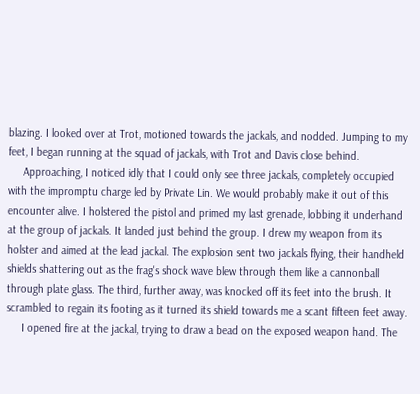blazing. I looked over at Trot, motioned towards the jackals, and nodded. Jumping to my feet, I began running at the squad of jackals, with Trot and Davis close behind.
     Approaching, I noticed idly that I could only see three jackals, completely occupied with the impromptu charge led by Private Lin. We would probably make it out of this encounter alive. I holstered the pistol and primed my last grenade, lobbing it underhand at the group of jackals. It landed just behind the group. I drew my weapon from its holster and aimed at the lead jackal. The explosion sent two jackals flying, their handheld shields shattering out as the frag's shock wave blew through them like a cannonball through plate glass. The third, further away, was knocked off its feet into the brush. It scrambled to regain its footing as it turned its shield towards me a scant fifteen feet away.
     I opened fire at the jackal, trying to draw a bead on the exposed weapon hand. The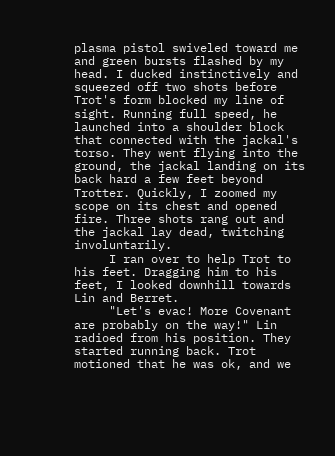plasma pistol swiveled toward me and green bursts flashed by my head. I ducked instinctively and squeezed off two shots before Trot's form blocked my line of sight. Running full speed, he launched into a shoulder block that connected with the jackal's torso. They went flying into the ground, the jackal landing on its back hard a few feet beyond Trotter. Quickly, I zoomed my scope on its chest and opened fire. Three shots rang out and the jackal lay dead, twitching involuntarily.
     I ran over to help Trot to his feet. Dragging him to his feet, I looked downhill towards Lin and Berret.
     "Let's evac! More Covenant are probably on the way!" Lin radioed from his position. They started running back. Trot motioned that he was ok, and we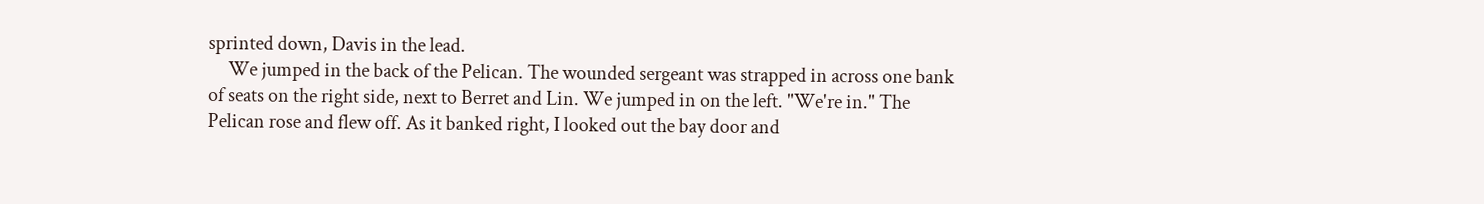sprinted down, Davis in the lead.
     We jumped in the back of the Pelican. The wounded sergeant was strapped in across one bank of seats on the right side, next to Berret and Lin. We jumped in on the left. "We're in." The Pelican rose and flew off. As it banked right, I looked out the bay door and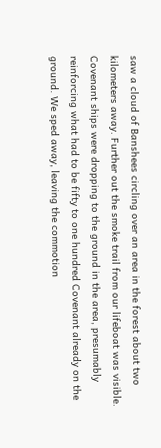saw a cloud of Banshees circling over an area in the forest about two kilometers away. Further out the smoke trail from our lifeboat was visible. Covenant ships were dropping to the ground in the area, presumably reinforcing what had to be fifty to one hundred Covenant already on the ground. We sped away, leaving the commotion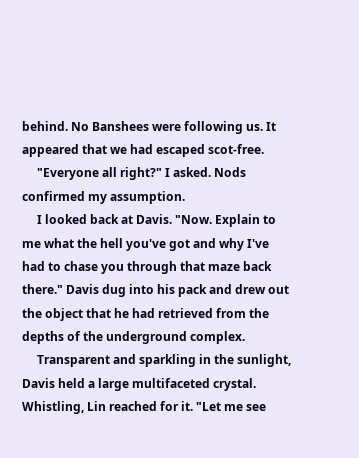behind. No Banshees were following us. It appeared that we had escaped scot-free.
     "Everyone all right?" I asked. Nods confirmed my assumption.
     I looked back at Davis. "Now. Explain to me what the hell you've got and why I've had to chase you through that maze back there." Davis dug into his pack and drew out the object that he had retrieved from the depths of the underground complex.
     Transparent and sparkling in the sunlight, Davis held a large multifaceted crystal. Whistling, Lin reached for it. "Let me see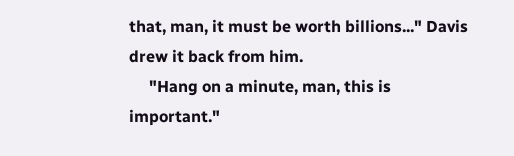that, man, it must be worth billions..." Davis drew it back from him.
     "Hang on a minute, man, this is important."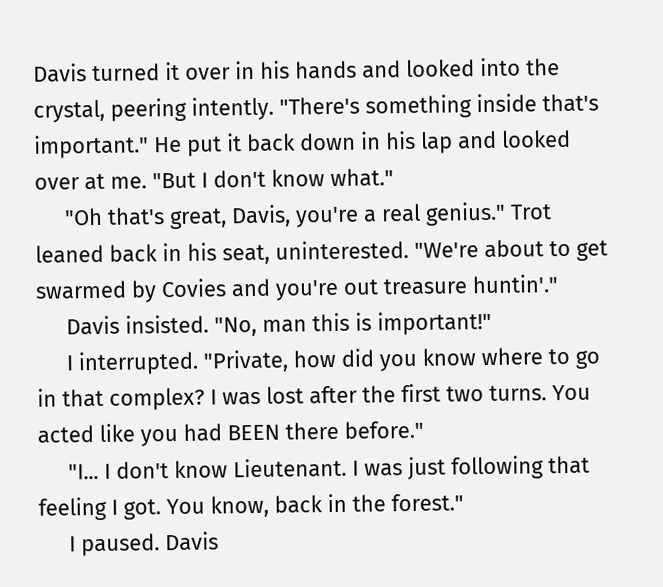Davis turned it over in his hands and looked into the crystal, peering intently. "There's something inside that's important." He put it back down in his lap and looked over at me. "But I don't know what."
     "Oh that's great, Davis, you're a real genius." Trot leaned back in his seat, uninterested. "We're about to get swarmed by Covies and you're out treasure huntin'."
     Davis insisted. "No, man this is important!"
     I interrupted. "Private, how did you know where to go in that complex? I was lost after the first two turns. You acted like you had BEEN there before."
     "I... I don't know Lieutenant. I was just following that feeling I got. You know, back in the forest."
     I paused. Davis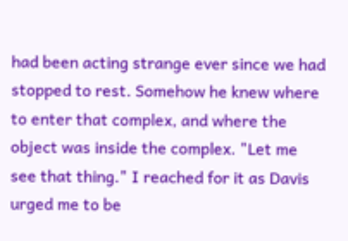had been acting strange ever since we had stopped to rest. Somehow he knew where to enter that complex, and where the object was inside the complex. "Let me see that thing." I reached for it as Davis urged me to be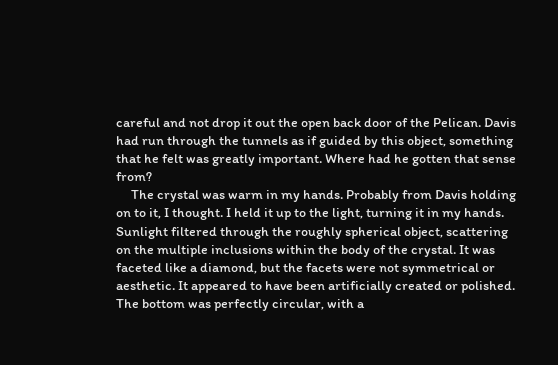careful and not drop it out the open back door of the Pelican. Davis had run through the tunnels as if guided by this object, something that he felt was greatly important. Where had he gotten that sense from?
     The crystal was warm in my hands. Probably from Davis holding on to it, I thought. I held it up to the light, turning it in my hands. Sunlight filtered through the roughly spherical object, scattering on the multiple inclusions within the body of the crystal. It was faceted like a diamond, but the facets were not symmetrical or aesthetic. It appeared to have been artificially created or polished. The bottom was perfectly circular, with a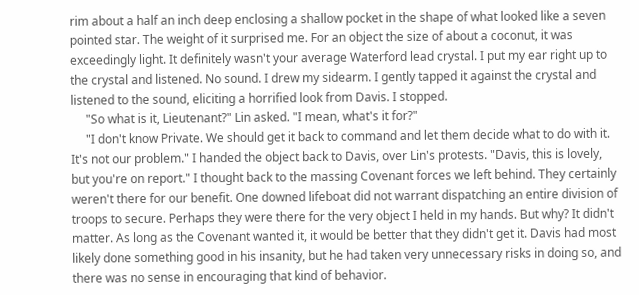rim about a half an inch deep enclosing a shallow pocket in the shape of what looked like a seven pointed star. The weight of it surprised me. For an object the size of about a coconut, it was exceedingly light. It definitely wasn't your average Waterford lead crystal. I put my ear right up to the crystal and listened. No sound. I drew my sidearm. I gently tapped it against the crystal and listened to the sound, eliciting a horrified look from Davis. I stopped.
     "So what is it, Lieutenant?" Lin asked. "I mean, what's it for?"
     "I don't know Private. We should get it back to command and let them decide what to do with it. It's not our problem." I handed the object back to Davis, over Lin's protests. "Davis, this is lovely, but you're on report." I thought back to the massing Covenant forces we left behind. They certainly weren't there for our benefit. One downed lifeboat did not warrant dispatching an entire division of troops to secure. Perhaps they were there for the very object I held in my hands. But why? It didn't matter. As long as the Covenant wanted it, it would be better that they didn't get it. Davis had most likely done something good in his insanity, but he had taken very unnecessary risks in doing so, and there was no sense in encouraging that kind of behavior.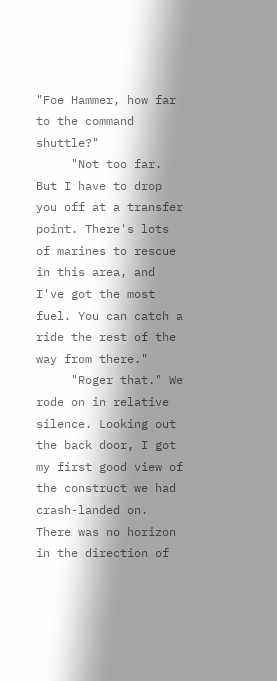"Foe Hammer, how far to the command shuttle?"
     "Not too far. But I have to drop you off at a transfer point. There's lots of marines to rescue in this area, and I've got the most fuel. You can catch a ride the rest of the way from there."
     "Roger that." We rode on in relative silence. Looking out the back door, I got my first good view of the construct we had crash-landed on. There was no horizon in the direction of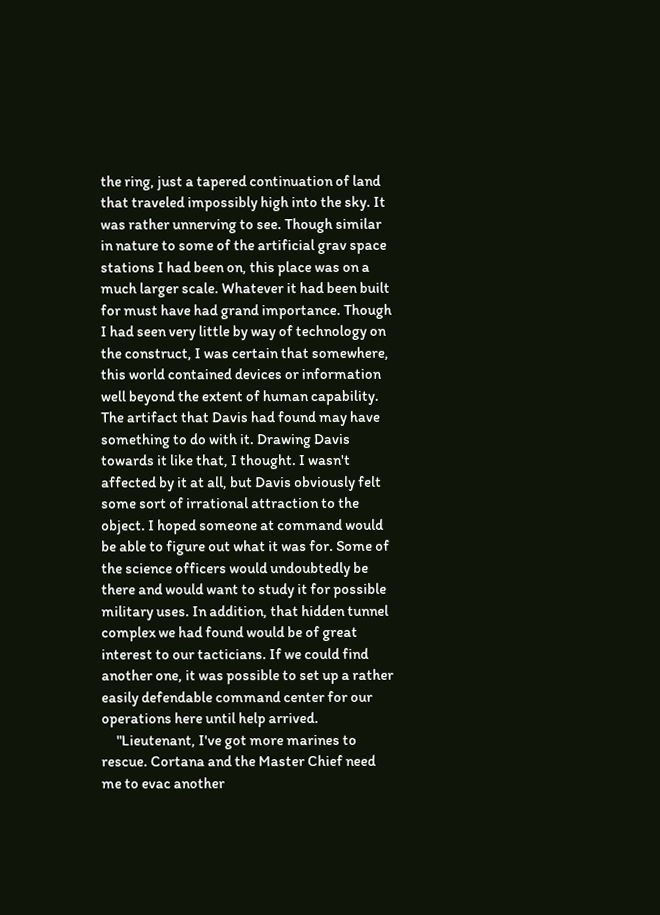the ring, just a tapered continuation of land that traveled impossibly high into the sky. It was rather unnerving to see. Though similar in nature to some of the artificial grav space stations I had been on, this place was on a much larger scale. Whatever it had been built for must have had grand importance. Though I had seen very little by way of technology on the construct, I was certain that somewhere, this world contained devices or information well beyond the extent of human capability. The artifact that Davis had found may have something to do with it. Drawing Davis towards it like that, I thought. I wasn't affected by it at all, but Davis obviously felt some sort of irrational attraction to the object. I hoped someone at command would be able to figure out what it was for. Some of the science officers would undoubtedly be there and would want to study it for possible military uses. In addition, that hidden tunnel complex we had found would be of great interest to our tacticians. If we could find another one, it was possible to set up a rather easily defendable command center for our operations here until help arrived.
     "Lieutenant, I've got more marines to rescue. Cortana and the Master Chief need me to evac another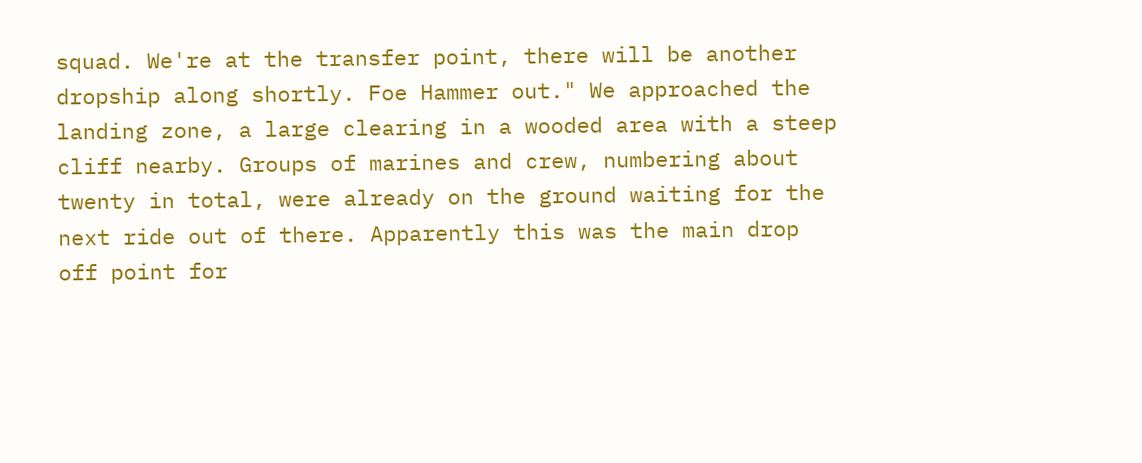squad. We're at the transfer point, there will be another dropship along shortly. Foe Hammer out." We approached the landing zone, a large clearing in a wooded area with a steep cliff nearby. Groups of marines and crew, numbering about twenty in total, were already on the ground waiting for the next ride out of there. Apparently this was the main drop off point for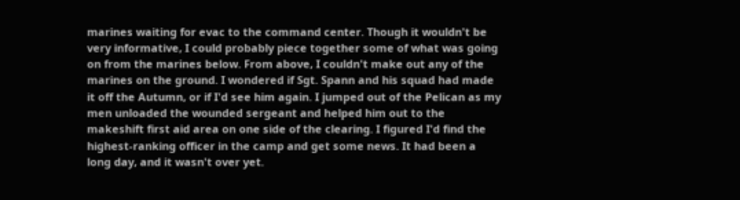marines waiting for evac to the command center. Though it wouldn't be very informative, I could probably piece together some of what was going on from the marines below. From above, I couldn't make out any of the marines on the ground. I wondered if Sgt. Spann and his squad had made it off the Autumn, or if I'd see him again. I jumped out of the Pelican as my men unloaded the wounded sergeant and helped him out to the makeshift first aid area on one side of the clearing. I figured I'd find the highest-ranking officer in the camp and get some news. It had been a long day, and it wasn't over yet.